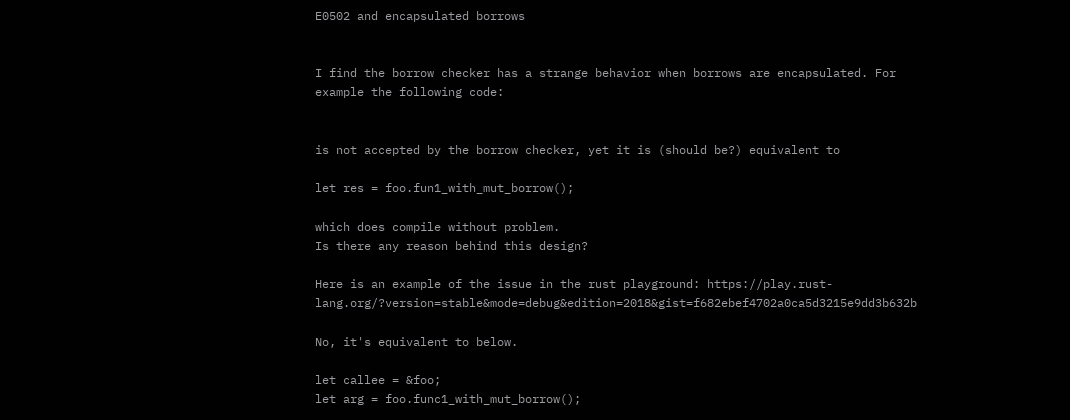E0502 and encapsulated borrows


I find the borrow checker has a strange behavior when borrows are encapsulated. For example the following code:


is not accepted by the borrow checker, yet it is (should be?) equivalent to

let res = foo.fun1_with_mut_borrow();

which does compile without problem.
Is there any reason behind this design?

Here is an example of the issue in the rust playground: https://play.rust-lang.org/?version=stable&mode=debug&edition=2018&gist=f682ebef4702a0ca5d3215e9dd3b632b

No, it's equivalent to below.

let callee = &foo;
let arg = foo.func1_with_mut_borrow();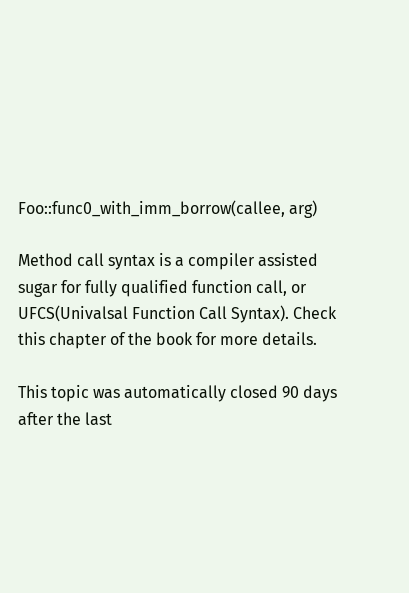Foo::func0_with_imm_borrow(callee, arg)

Method call syntax is a compiler assisted sugar for fully qualified function call, or UFCS(Univalsal Function Call Syntax). Check this chapter of the book for more details.

This topic was automatically closed 90 days after the last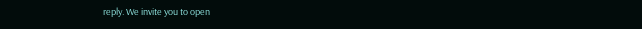reply. We invite you to open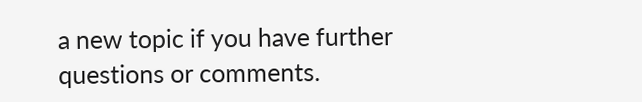a new topic if you have further questions or comments.